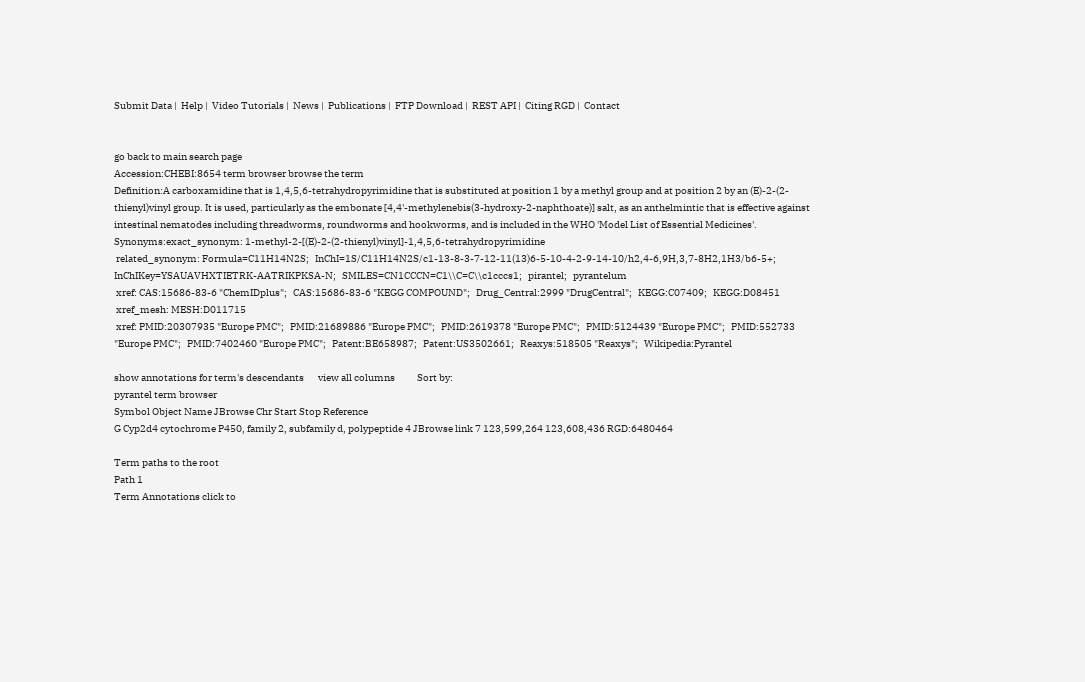Submit Data |  Help |  Video Tutorials |  News |  Publications |  FTP Download |  REST API |  Citing RGD |  Contact


go back to main search page
Accession:CHEBI:8654 term browser browse the term
Definition:A carboxamidine that is 1,4,5,6-tetrahydropyrimidine that is substituted at position 1 by a methyl group and at position 2 by an (E)-2-(2-thienyl)vinyl group. It is used, particularly as the embonate [4,4'-methylenebis(3-hydroxy-2-naphthoate)] salt, as an anthelmintic that is effective against intestinal nematodes including threadworms, roundworms and hookworms, and is included in the WHO 'Model List of Essential Medicines'.
Synonyms:exact_synonym: 1-methyl-2-[(E)-2-(2-thienyl)vinyl]-1,4,5,6-tetrahydropyrimidine
 related_synonym: Formula=C11H14N2S;   InChI=1S/C11H14N2S/c1-13-8-3-7-12-11(13)6-5-10-4-2-9-14-10/h2,4-6,9H,3,7-8H2,1H3/b6-5+;   InChIKey=YSAUAVHXTIETRK-AATRIKPKSA-N;   SMILES=CN1CCCN=C1\\C=C\\c1cccs1;   pirantel;   pyrantelum
 xref: CAS:15686-83-6 "ChemIDplus";   CAS:15686-83-6 "KEGG COMPOUND";   Drug_Central:2999 "DrugCentral";   KEGG:C07409;   KEGG:D08451
 xref_mesh: MESH:D011715
 xref: PMID:20307935 "Europe PMC";   PMID:21689886 "Europe PMC";   PMID:2619378 "Europe PMC";   PMID:5124439 "Europe PMC";   PMID:552733 "Europe PMC";   PMID:7402460 "Europe PMC";   Patent:BE658987;   Patent:US3502661;   Reaxys:518505 "Reaxys";   Wikipedia:Pyrantel

show annotations for term's descendants       view all columns           Sort by:
pyrantel term browser
Symbol Object Name JBrowse Chr Start Stop Reference
G Cyp2d4 cytochrome P450, family 2, subfamily d, polypeptide 4 JBrowse link 7 123,599,264 123,608,436 RGD:6480464

Term paths to the root
Path 1
Term Annotations click to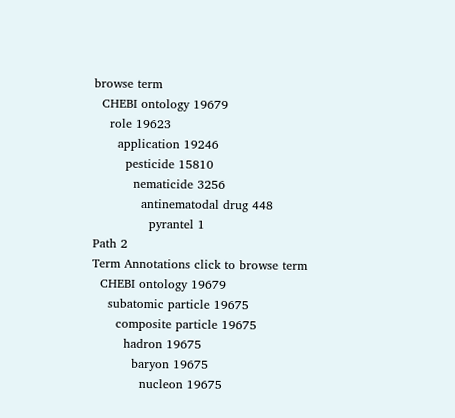browse term
  CHEBI ontology 19679
    role 19623
      application 19246
        pesticide 15810
          nematicide 3256
            antinematodal drug 448
              pyrantel 1
Path 2
Term Annotations click to browse term
  CHEBI ontology 19679
    subatomic particle 19675
      composite particle 19675
        hadron 19675
          baryon 19675
            nucleon 19675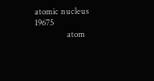atomic nucleus 19675
                atom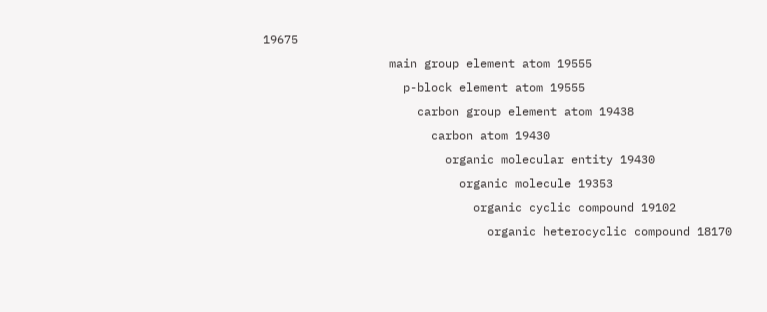19675
                  main group element atom 19555
                    p-block element atom 19555
                      carbon group element atom 19438
                        carbon atom 19430
                          organic molecular entity 19430
                            organic molecule 19353
                              organic cyclic compound 19102
                                organic heterocyclic compound 18170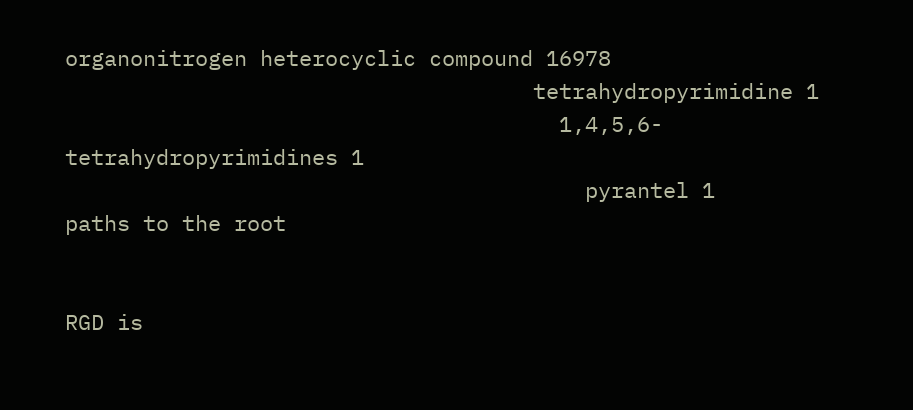organonitrogen heterocyclic compound 16978
                                    tetrahydropyrimidine 1
                                      1,4,5,6-tetrahydropyrimidines 1
                                        pyrantel 1
paths to the root


RGD is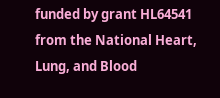funded by grant HL64541 from the National Heart, Lung, and Blood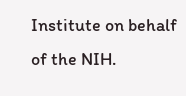Institute on behalf of the NIH.